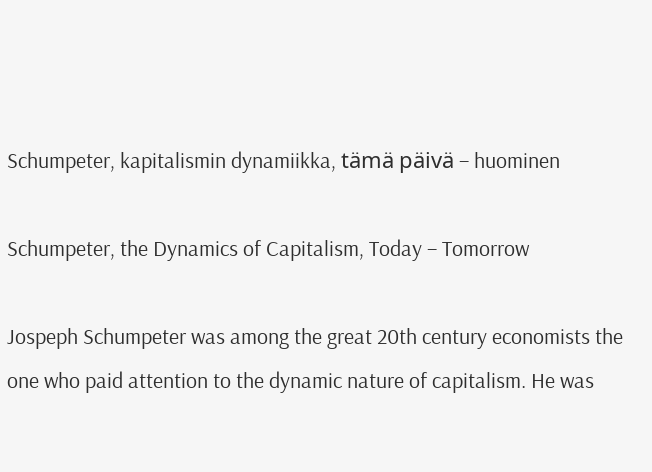Schumpeter, kapitalismin dynamiikka, tämä päivä – huominen

Schumpeter, the Dynamics of Capitalism, Today – Tomorrow

Jospeph Schumpeter was among the great 20th century economists the one who paid attention to the dynamic nature of capitalism. He was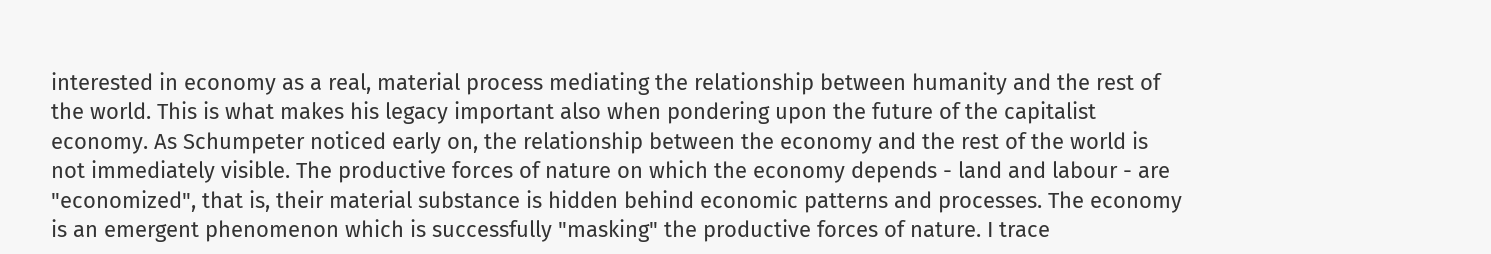interested in economy as a real, material process mediating the relationship between humanity and the rest of the world. This is what makes his legacy important also when pondering upon the future of the capitalist economy. As Schumpeter noticed early on, the relationship between the economy and the rest of the world is not immediately visible. The productive forces of nature on which the economy depends - land and labour - are "economized", that is, their material substance is hidden behind economic patterns and processes. The economy is an emergent phenomenon which is successfully "masking" the productive forces of nature. I trace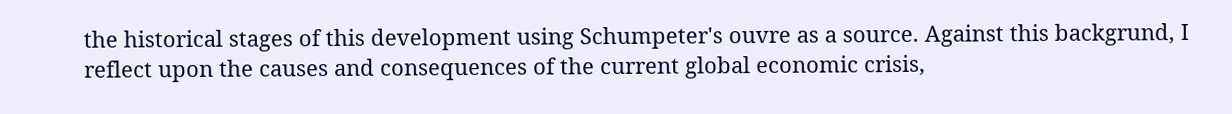the historical stages of this development using Schumpeter's ouvre as a source. Against this backgrund, I reflect upon the causes and consequences of the current global economic crisis,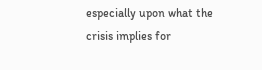especially upon what the crisis implies for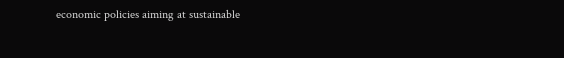economic policies aiming at sustainable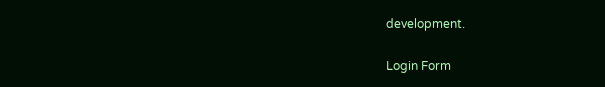development.

Login Form